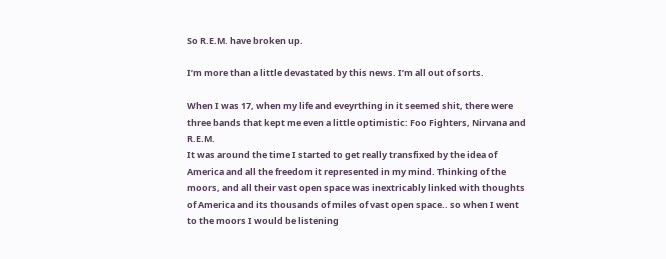So R.E.M. have broken up.

I’m more than a little devastated by this news. I’m all out of sorts.

When I was 17, when my life and eveyrthing in it seemed shit, there were three bands that kept me even a little optimistic: Foo Fighters, Nirvana and R.E.M.
It was around the time I started to get really transfixed by the idea of America and all the freedom it represented in my mind. Thinking of the moors, and all their vast open space was inextricably linked with thoughts of America and its thousands of miles of vast open space.. so when I went to the moors I would be listening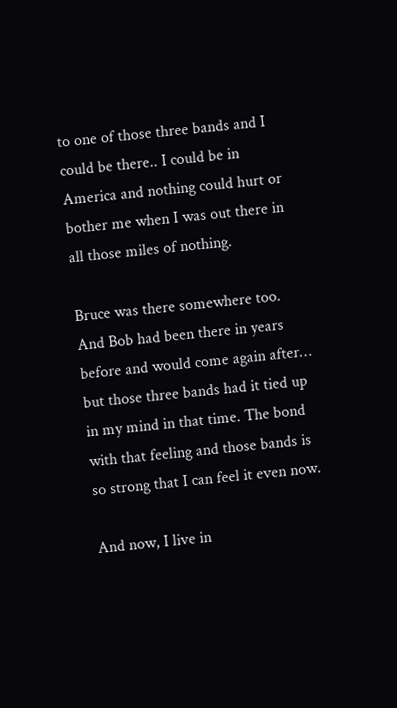to one of those three bands and I could be there.. I could be in America and nothing could hurt or bother me when I was out there in all those miles of nothing.

Bruce was there somewhere too. And Bob had been there in years before and would come again after… but those three bands had it tied up in my mind in that time. The bond with that feeling and those bands is so strong that I can feel it even now.

And now, I live in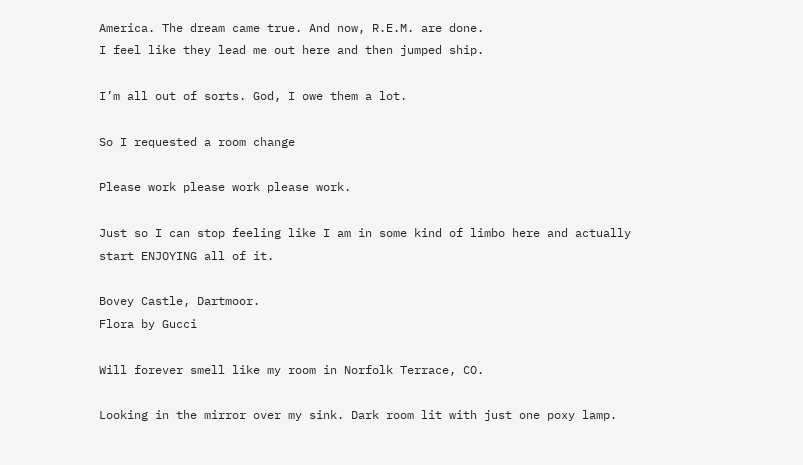America. The dream came true. And now, R.E.M. are done.
I feel like they lead me out here and then jumped ship.

I’m all out of sorts. God, I owe them a lot.

So I requested a room change

Please work please work please work.

Just so I can stop feeling like I am in some kind of limbo here and actually start ENJOYING all of it.

Bovey Castle, Dartmoor.
Flora by Gucci

Will forever smell like my room in Norfolk Terrace, CO.

Looking in the mirror over my sink. Dark room lit with just one poxy lamp.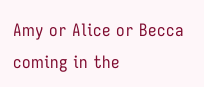Amy or Alice or Becca coming in the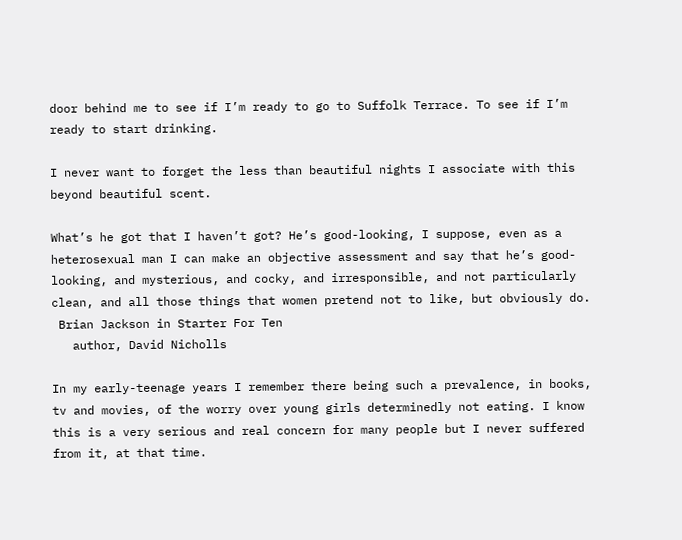door behind me to see if I’m ready to go to Suffolk Terrace. To see if I’m ready to start drinking.

I never want to forget the less than beautiful nights I associate with this beyond beautiful scent.

What’s he got that I haven’t got? He’s good-looking, I suppose, even as a heterosexual man I can make an objective assessment and say that he’s good-looking, and mysterious, and cocky, and irresponsible, and not particularly clean, and all those things that women pretend not to like, but obviously do.
 Brian Jackson in Starter For Ten
   author, David Nicholls

In my early-teenage years I remember there being such a prevalence, in books, tv and movies, of the worry over young girls determinedly not eating. I know this is a very serious and real concern for many people but I never suffered from it, at that time.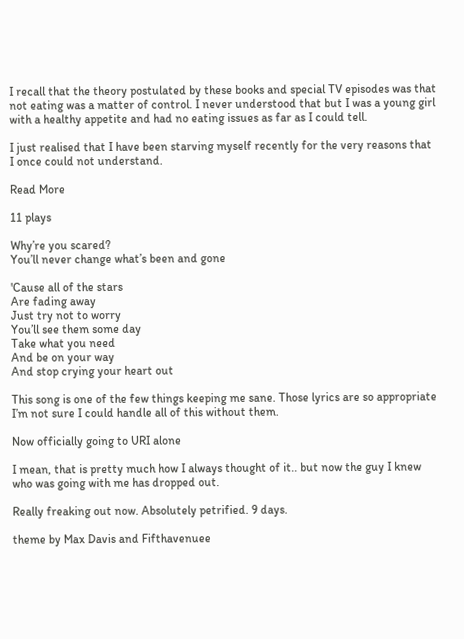I recall that the theory postulated by these books and special TV episodes was that not eating was a matter of control. I never understood that but I was a young girl with a healthy appetite and had no eating issues as far as I could tell.

I just realised that I have been starving myself recently for the very reasons that I once could not understand.

Read More

11 plays

Why’re you scared?
You’ll never change what’s been and gone

'Cause all of the stars
Are fading away
Just try not to worry
You’ll see them some day
Take what you need
And be on your way
And stop crying your heart out

This song is one of the few things keeping me sane. Those lyrics are so appropriate I’m not sure I could handle all of this without them.

Now officially going to URI alone

I mean, that is pretty much how I always thought of it.. but now the guy I knew who was going with me has dropped out.

Really freaking out now. Absolutely petrified. 9 days.

theme by Max Davis and Fifthavenuee